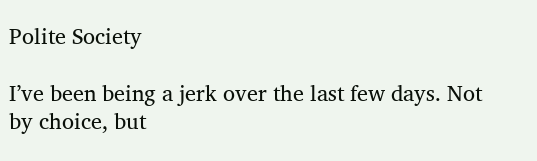Polite Society

I’ve been being a jerk over the last few days. Not by choice, but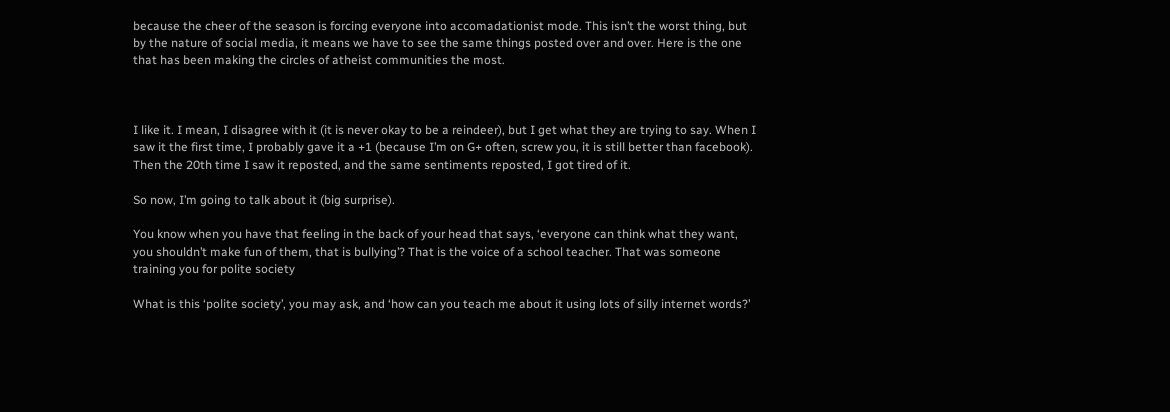because the cheer of the season is forcing everyone into accomadationist mode. This isn’t the worst thing, but by the nature of social media, it means we have to see the same things posted over and over. Here is the one that has been making the circles of atheist communities the most.



I like it. I mean, I disagree with it (it is never okay to be a reindeer), but I get what they are trying to say. When I saw it the first time, I probably gave it a +1 (because I’m on G+ often, screw you, it is still better than facebook). Then the 20th time I saw it reposted, and the same sentiments reposted, I got tired of it.

So now, I’m going to talk about it (big surprise).

You know when you have that feeling in the back of your head that says, ‘everyone can think what they want, you shouldn’t make fun of them, that is bullying’? That is the voice of a school teacher. That was someone training you for polite society

What is this ‘polite society’, you may ask, and ‘how can you teach me about it using lots of silly internet words?’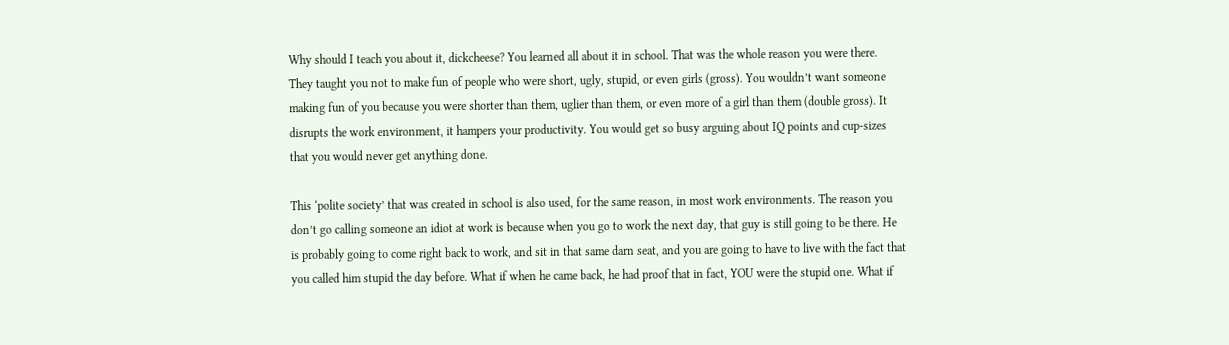Why should I teach you about it, dickcheese? You learned all about it in school. That was the whole reason you were there. They taught you not to make fun of people who were short, ugly, stupid, or even girls (gross). You wouldn’t want someone making fun of you because you were shorter than them, uglier than them, or even more of a girl than them (double gross). It disrupts the work environment, it hampers your productivity. You would get so busy arguing about IQ points and cup-sizes that you would never get anything done.

This ‘polite society’ that was created in school is also used, for the same reason, in most work environments. The reason you don’t go calling someone an idiot at work is because when you go to work the next day, that guy is still going to be there. He is probably going to come right back to work, and sit in that same darn seat, and you are going to have to live with the fact that you called him stupid the day before. What if when he came back, he had proof that in fact, YOU were the stupid one. What if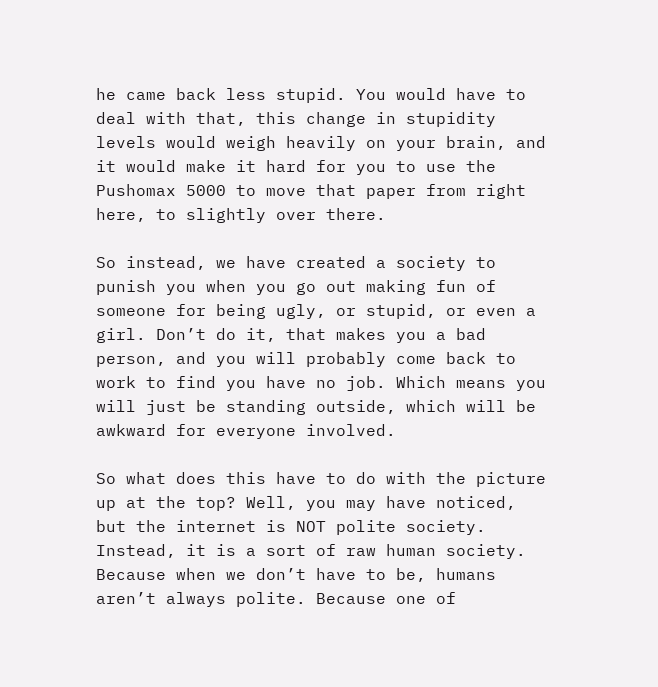he came back less stupid. You would have to deal with that, this change in stupidity levels would weigh heavily on your brain, and it would make it hard for you to use the Pushomax 5000 to move that paper from right here, to slightly over there.

So instead, we have created a society to punish you when you go out making fun of someone for being ugly, or stupid, or even a girl. Don’t do it, that makes you a bad person, and you will probably come back to work to find you have no job. Which means you will just be standing outside, which will be awkward for everyone involved.

So what does this have to do with the picture up at the top? Well, you may have noticed, but the internet is NOT polite society. Instead, it is a sort of raw human society. Because when we don’t have to be, humans aren’t always polite. Because one of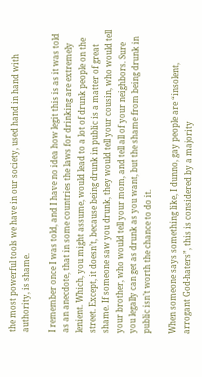the most powerful tools we have in our society, used hand in hand with authority, is shame.

I remember once I was told, and I have no idea how legit this is as it was told as an anecdote, that in some countries the laws for drinking are extremely lenient. Which, you might assume, would lead to a lot of drunk people on the street. Except, it doesn’t, because being drunk in public is a matter of great shame. If someone saw you drunk, they would tell your cousin, who would tell your brother, who would tell your mom, and tell all of your neighbors. Sure you legally can get as drunk as you want, but the shame from being drunk in public isn’t worth the chance to do it.

When someone says something like, I dunno, gay people are “insolent, arrogant God-haters”, this is considered by a majority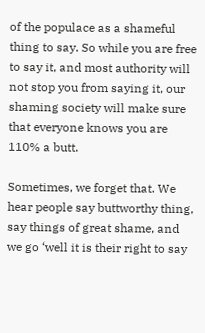of the populace as a shameful thing to say. So while you are free to say it, and most authority will not stop you from saying it, our shaming society will make sure that everyone knows you are 110% a butt.

Sometimes, we forget that. We hear people say buttworthy thing, say things of great shame, and we go ‘well it is their right to say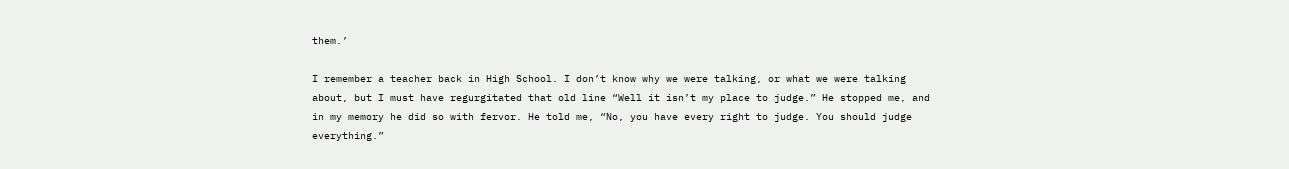them.’

I remember a teacher back in High School. I don’t know why we were talking, or what we were talking about, but I must have regurgitated that old line “Well it isn’t my place to judge.” He stopped me, and in my memory he did so with fervor. He told me, “No, you have every right to judge. You should judge everything.”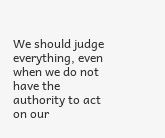We should judge everything, even when we do not have the authority to act on our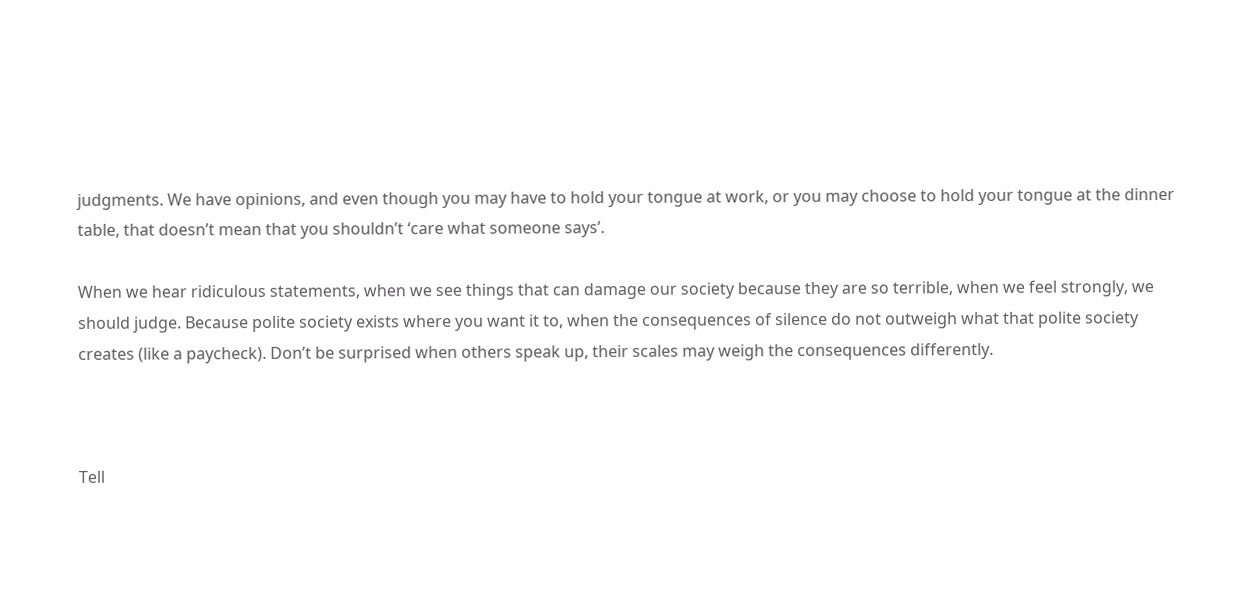judgments. We have opinions, and even though you may have to hold your tongue at work, or you may choose to hold your tongue at the dinner table, that doesn’t mean that you shouldn’t ‘care what someone says’.

When we hear ridiculous statements, when we see things that can damage our society because they are so terrible, when we feel strongly, we should judge. Because polite society exists where you want it to, when the consequences of silence do not outweigh what that polite society creates (like a paycheck). Don’t be surprised when others speak up, their scales may weigh the consequences differently.



Tell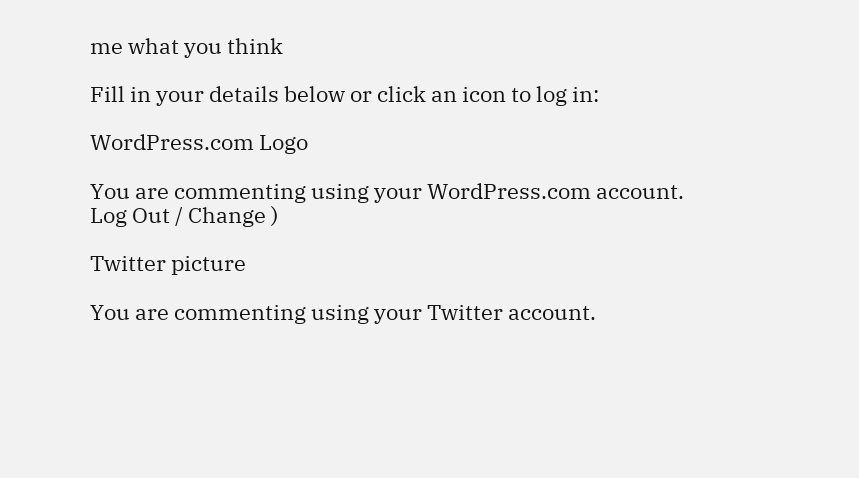me what you think

Fill in your details below or click an icon to log in:

WordPress.com Logo

You are commenting using your WordPress.com account. Log Out / Change )

Twitter picture

You are commenting using your Twitter account.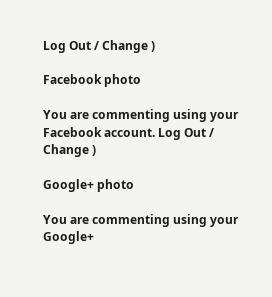Log Out / Change )

Facebook photo

You are commenting using your Facebook account. Log Out / Change )

Google+ photo

You are commenting using your Google+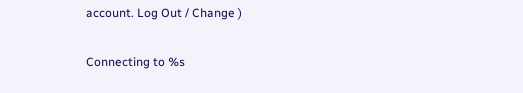account. Log Out / Change )

Connecting to %s